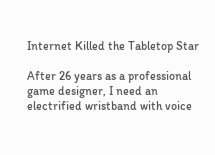Internet Killed the Tabletop Star

After 26 years as a professional game designer, I need an electrified wristband with voice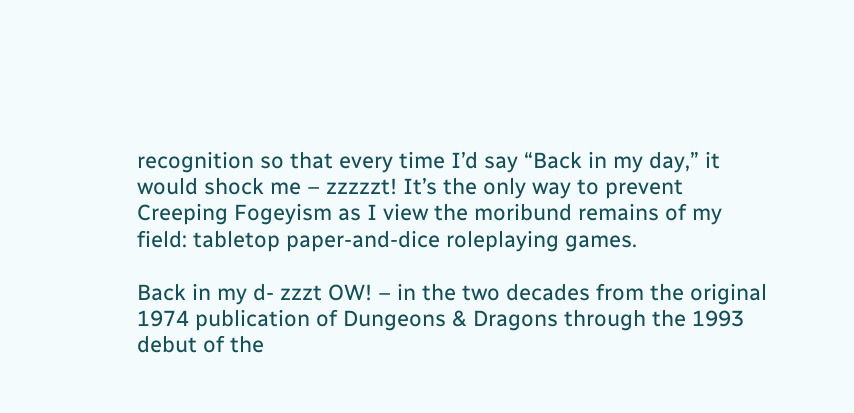recognition so that every time I’d say “Back in my day,” it would shock me – zzzzzt! It’s the only way to prevent Creeping Fogeyism as I view the moribund remains of my field: tabletop paper-and-dice roleplaying games.

Back in my d- zzzt OW! – in the two decades from the original 1974 publication of Dungeons & Dragons through the 1993 debut of the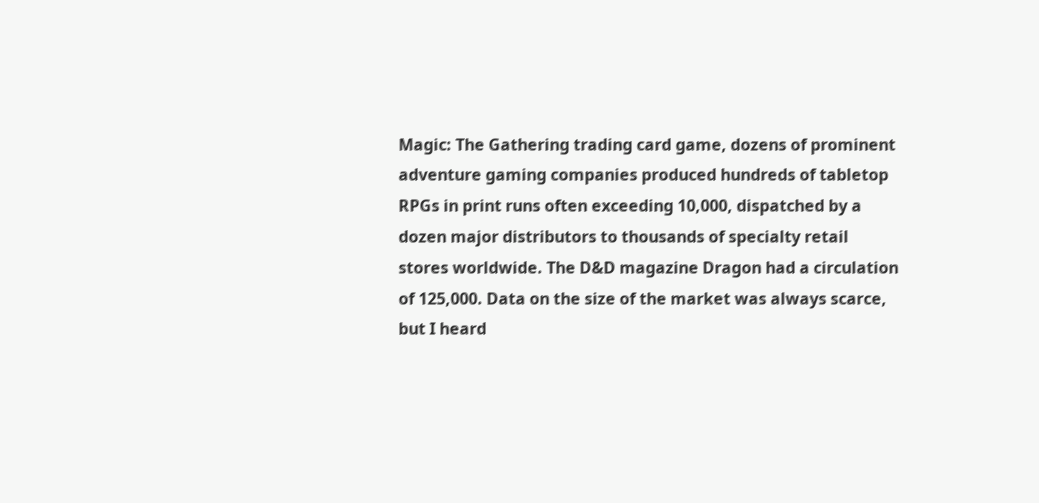Magic: The Gathering trading card game, dozens of prominent adventure gaming companies produced hundreds of tabletop RPGs in print runs often exceeding 10,000, dispatched by a dozen major distributors to thousands of specialty retail stores worldwide. The D&D magazine Dragon had a circulation of 125,000. Data on the size of the market was always scarce, but I heard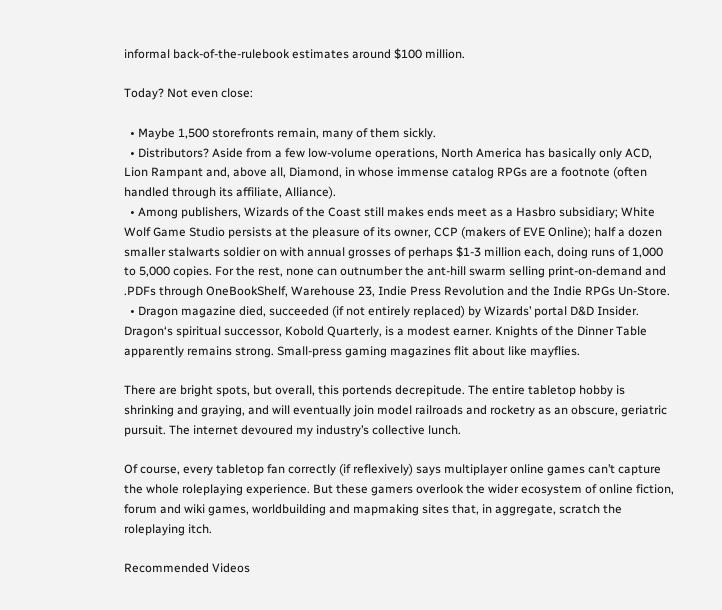informal back-of-the-rulebook estimates around $100 million.

Today? Not even close:

  • Maybe 1,500 storefronts remain, many of them sickly.
  • Distributors? Aside from a few low-volume operations, North America has basically only ACD, Lion Rampant and, above all, Diamond, in whose immense catalog RPGs are a footnote (often handled through its affiliate, Alliance).
  • Among publishers, Wizards of the Coast still makes ends meet as a Hasbro subsidiary; White Wolf Game Studio persists at the pleasure of its owner, CCP (makers of EVE Online); half a dozen smaller stalwarts soldier on with annual grosses of perhaps $1-3 million each, doing runs of 1,000 to 5,000 copies. For the rest, none can outnumber the ant-hill swarm selling print-on-demand and .PDFs through OneBookShelf, Warehouse 23, Indie Press Revolution and the Indie RPGs Un-Store.
  • Dragon magazine died, succeeded (if not entirely replaced) by Wizards’ portal D&D Insider. Dragon‘s spiritual successor, Kobold Quarterly, is a modest earner. Knights of the Dinner Table apparently remains strong. Small-press gaming magazines flit about like mayflies.

There are bright spots, but overall, this portends decrepitude. The entire tabletop hobby is shrinking and graying, and will eventually join model railroads and rocketry as an obscure, geriatric pursuit. The internet devoured my industry’s collective lunch.

Of course, every tabletop fan correctly (if reflexively) says multiplayer online games can’t capture the whole roleplaying experience. But these gamers overlook the wider ecosystem of online fiction, forum and wiki games, worldbuilding and mapmaking sites that, in aggregate, scratch the roleplaying itch.

Recommended Videos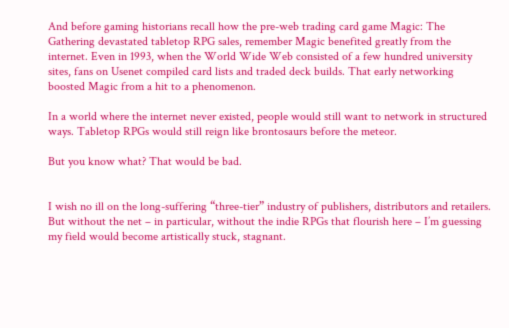And before gaming historians recall how the pre-web trading card game Magic: The Gathering devastated tabletop RPG sales, remember Magic benefited greatly from the internet. Even in 1993, when the World Wide Web consisted of a few hundred university sites, fans on Usenet compiled card lists and traded deck builds. That early networking boosted Magic from a hit to a phenomenon.

In a world where the internet never existed, people would still want to network in structured ways. Tabletop RPGs would still reign like brontosaurs before the meteor.

But you know what? That would be bad.


I wish no ill on the long-suffering “three-tier” industry of publishers, distributors and retailers. But without the net – in particular, without the indie RPGs that flourish here – I’m guessing my field would become artistically stuck, stagnant.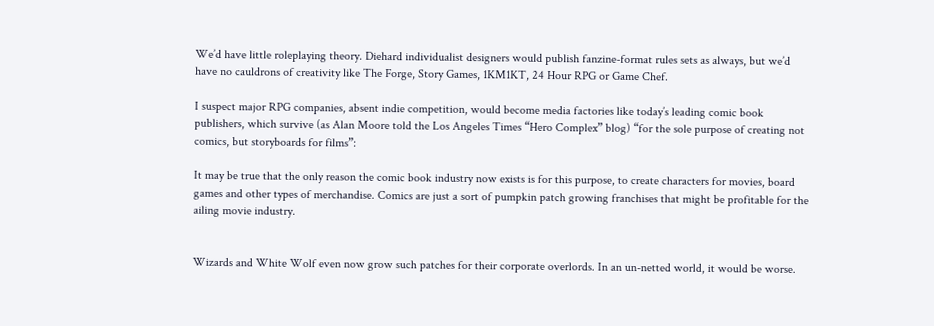We’d have little roleplaying theory. Diehard individualist designers would publish fanzine-format rules sets as always, but we’d have no cauldrons of creativity like The Forge, Story Games, 1KM1KT, 24 Hour RPG or Game Chef.

I suspect major RPG companies, absent indie competition, would become media factories like today’s leading comic book publishers, which survive (as Alan Moore told the Los Angeles Times “Hero Complex” blog) “for the sole purpose of creating not comics, but storyboards for films”:

It may be true that the only reason the comic book industry now exists is for this purpose, to create characters for movies, board games and other types of merchandise. Comics are just a sort of pumpkin patch growing franchises that might be profitable for the ailing movie industry.


Wizards and White Wolf even now grow such patches for their corporate overlords. In an un-netted world, it would be worse.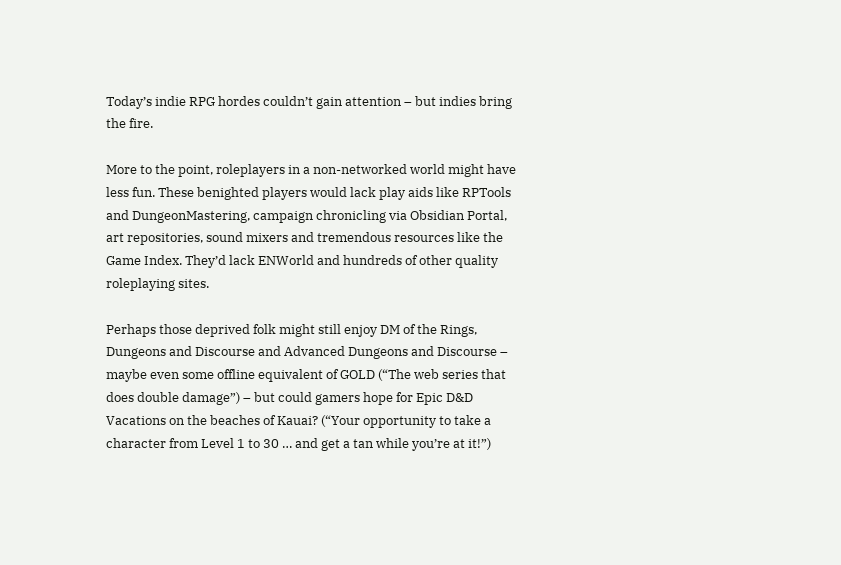Today’s indie RPG hordes couldn’t gain attention – but indies bring the fire.

More to the point, roleplayers in a non-networked world might have less fun. These benighted players would lack play aids like RPTools and DungeonMastering, campaign chronicling via Obsidian Portal, art repositories, sound mixers and tremendous resources like the Game Index. They’d lack ENWorld and hundreds of other quality roleplaying sites.

Perhaps those deprived folk might still enjoy DM of the Rings, Dungeons and Discourse and Advanced Dungeons and Discourse – maybe even some offline equivalent of GOLD (“The web series that does double damage”) – but could gamers hope for Epic D&D Vacations on the beaches of Kauai? (“Your opportunity to take a character from Level 1 to 30 … and get a tan while you’re at it!”)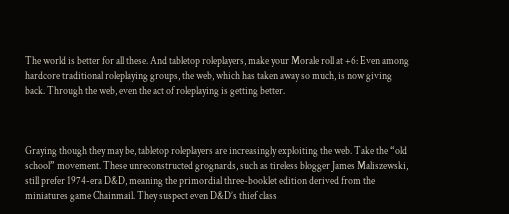The world is better for all these. And tabletop roleplayers, make your Morale roll at +6: Even among hardcore traditional roleplaying groups, the web, which has taken away so much, is now giving back. Through the web, even the act of roleplaying is getting better.



Graying though they may be, tabletop roleplayers are increasingly exploiting the web. Take the “old school” movement. These unreconstructed grognards, such as tireless blogger James Maliszewski, still prefer 1974-era D&D, meaning the primordial three-booklet edition derived from the miniatures game Chainmail. They suspect even D&D’s thief class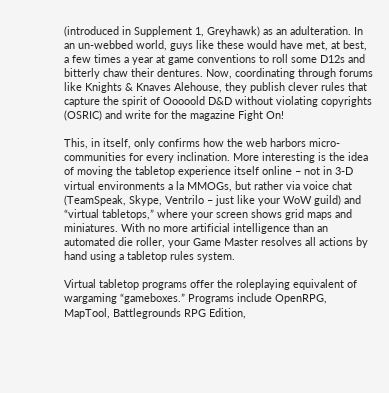(introduced in Supplement 1, Greyhawk) as an adulteration. In an un-webbed world, guys like these would have met, at best, a few times a year at game conventions to roll some D12s and bitterly chaw their dentures. Now, coordinating through forums like Knights & Knaves Alehouse, they publish clever rules that capture the spirit of Ooooold D&D without violating copyrights (OSRIC) and write for the magazine Fight On!

This, in itself, only confirms how the web harbors micro-communities for every inclination. More interesting is the idea of moving the tabletop experience itself online – not in 3-D virtual environments a la MMOGs, but rather via voice chat (TeamSpeak, Skype, Ventrilo – just like your WoW guild) and “virtual tabletops,” where your screen shows grid maps and miniatures. With no more artificial intelligence than an automated die roller, your Game Master resolves all actions by hand using a tabletop rules system.

Virtual tabletop programs offer the roleplaying equivalent of wargaming “gameboxes.” Programs include OpenRPG, MapTool, Battlegrounds RPG Edition,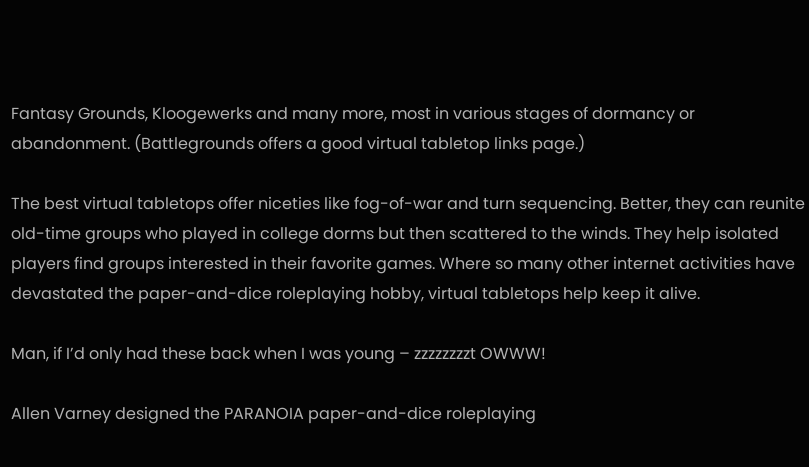Fantasy Grounds, Kloogewerks and many more, most in various stages of dormancy or abandonment. (Battlegrounds offers a good virtual tabletop links page.)

The best virtual tabletops offer niceties like fog-of-war and turn sequencing. Better, they can reunite old-time groups who played in college dorms but then scattered to the winds. They help isolated players find groups interested in their favorite games. Where so many other internet activities have devastated the paper-and-dice roleplaying hobby, virtual tabletops help keep it alive.

Man, if I’d only had these back when I was young – zzzzzzzzt OWWW!

Allen Varney designed the PARANOIA paper-and-dice roleplaying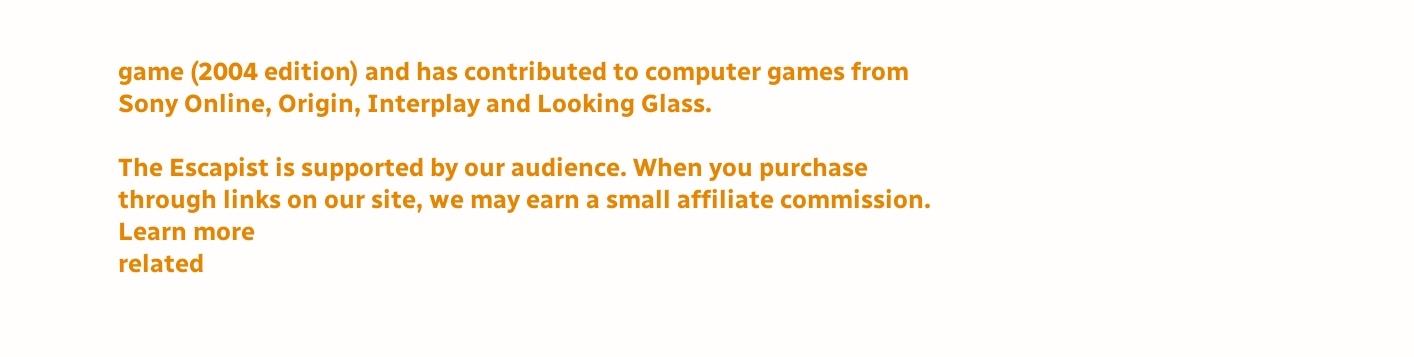game (2004 edition) and has contributed to computer games from Sony Online, Origin, Interplay and Looking Glass.

The Escapist is supported by our audience. When you purchase through links on our site, we may earn a small affiliate commission. Learn more
related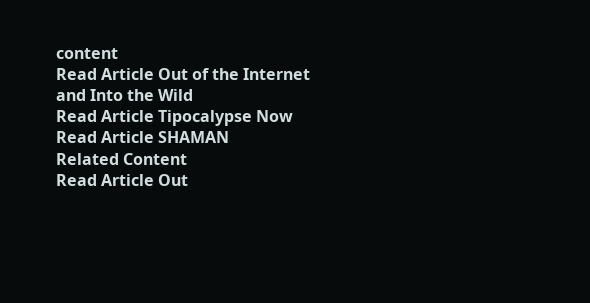content
Read Article Out of the Internet and Into the Wild
Read Article Tipocalypse Now
Read Article SHAMAN
Related Content
Read Article Out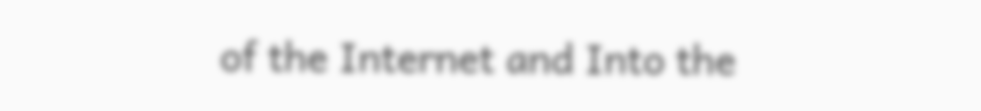of the Internet and Into the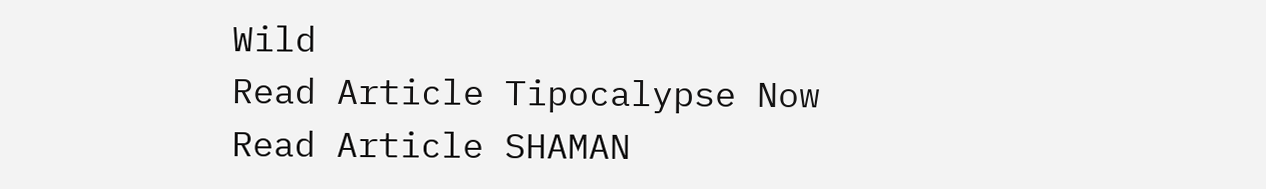Wild
Read Article Tipocalypse Now
Read Article SHAMAN